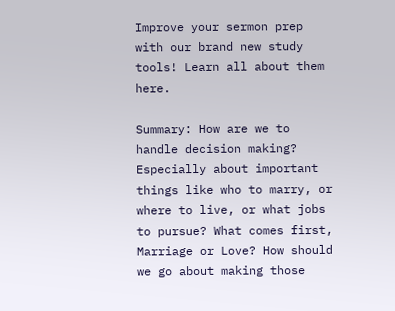Improve your sermon prep with our brand new study tools! Learn all about them here.

Summary: How are we to handle decision making? Especially about important things like who to marry, or where to live, or what jobs to pursue? What comes first, Marriage or Love? How should we go about making those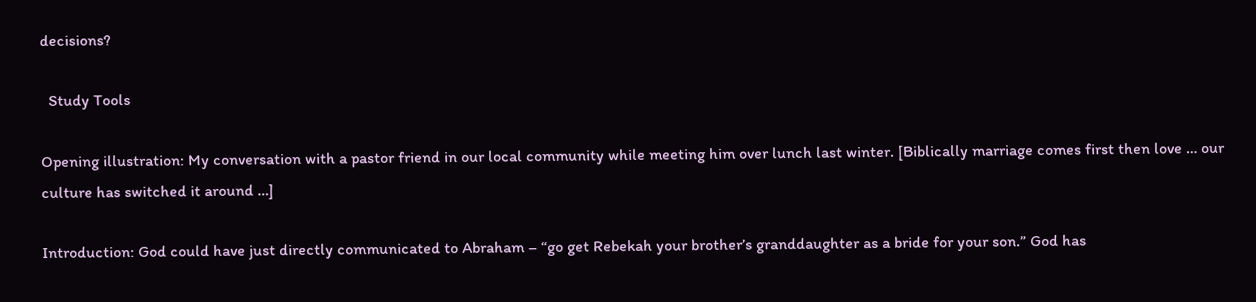decisions?

  Study Tools

Opening illustration: My conversation with a pastor friend in our local community while meeting him over lunch last winter. [Biblically marriage comes first then love … our culture has switched it around …]

Introduction: God could have just directly communicated to Abraham – “go get Rebekah your brother’s granddaughter as a bride for your son.” God has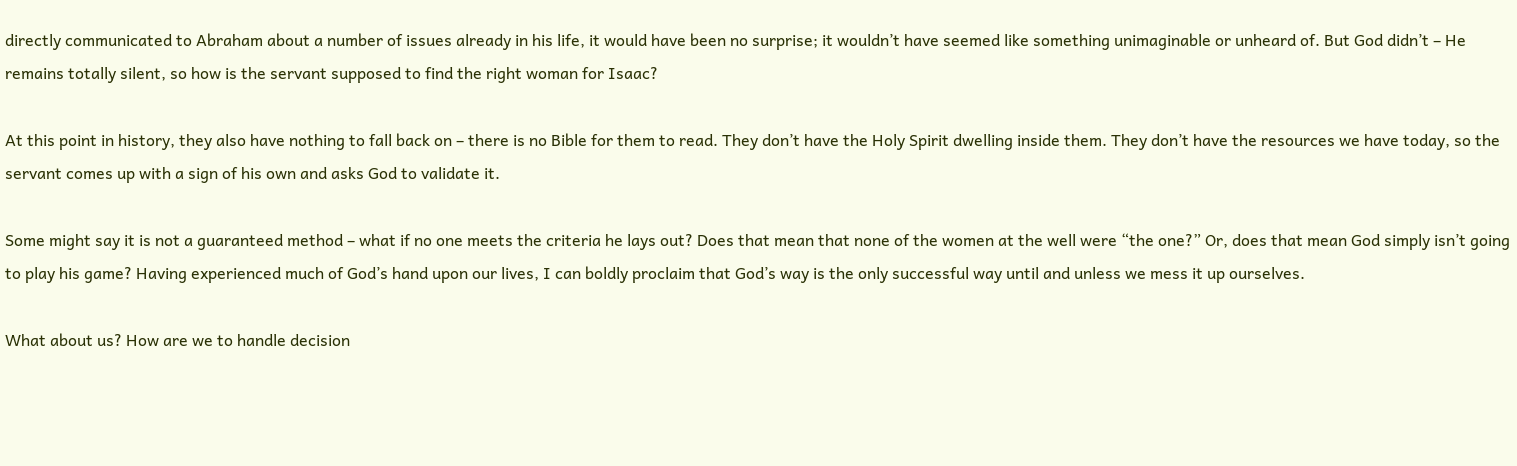directly communicated to Abraham about a number of issues already in his life, it would have been no surprise; it wouldn’t have seemed like something unimaginable or unheard of. But God didn’t – He remains totally silent, so how is the servant supposed to find the right woman for Isaac?

At this point in history, they also have nothing to fall back on – there is no Bible for them to read. They don’t have the Holy Spirit dwelling inside them. They don’t have the resources we have today, so the servant comes up with a sign of his own and asks God to validate it.

Some might say it is not a guaranteed method – what if no one meets the criteria he lays out? Does that mean that none of the women at the well were “the one?” Or, does that mean God simply isn’t going to play his game? Having experienced much of God’s hand upon our lives, I can boldly proclaim that God’s way is the only successful way until and unless we mess it up ourselves.

What about us? How are we to handle decision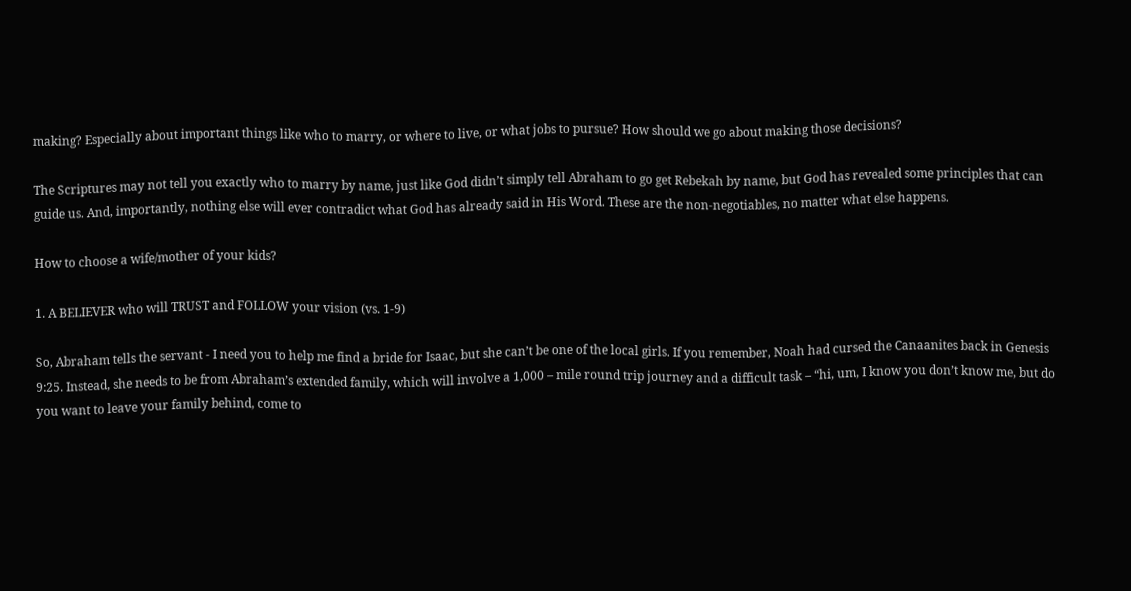making? Especially about important things like who to marry, or where to live, or what jobs to pursue? How should we go about making those decisions?

The Scriptures may not tell you exactly who to marry by name, just like God didn’t simply tell Abraham to go get Rebekah by name, but God has revealed some principles that can guide us. And, importantly, nothing else will ever contradict what God has already said in His Word. These are the non-negotiables, no matter what else happens.

How to choose a wife/mother of your kids?

1. A BELIEVER who will TRUST and FOLLOW your vision (vs. 1-9)

So, Abraham tells the servant - I need you to help me find a bride for Isaac, but she can’t be one of the local girls. If you remember, Noah had cursed the Canaanites back in Genesis 9:25. Instead, she needs to be from Abraham’s extended family, which will involve a 1,000 – mile round trip journey and a difficult task – “hi, um, I know you don’t know me, but do you want to leave your family behind, come to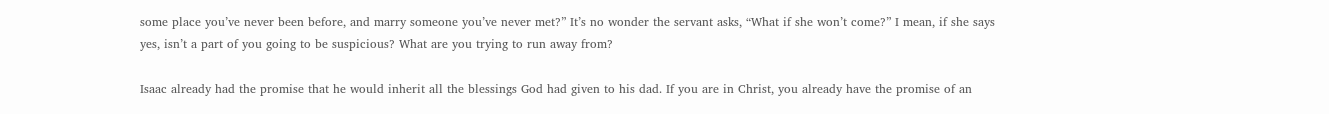some place you’ve never been before, and marry someone you’ve never met?” It’s no wonder the servant asks, “What if she won’t come?” I mean, if she says yes, isn’t a part of you going to be suspicious? What are you trying to run away from?

Isaac already had the promise that he would inherit all the blessings God had given to his dad. If you are in Christ, you already have the promise of an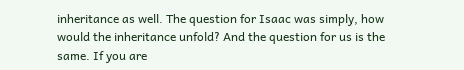inheritance as well. The question for Isaac was simply, how would the inheritance unfold? And the question for us is the same. If you are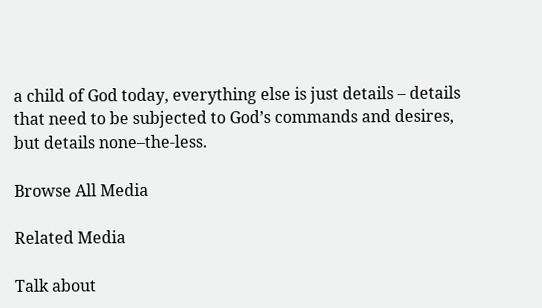a child of God today, everything else is just details – details that need to be subjected to God’s commands and desires, but details none–the-less.

Browse All Media

Related Media

Talk about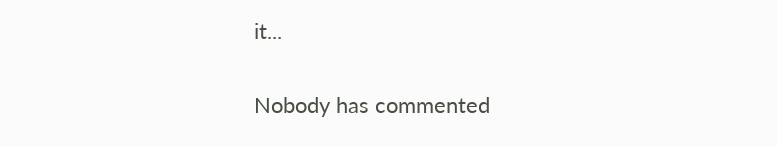it...

Nobody has commented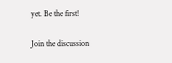yet. Be the first!

Join the discussion